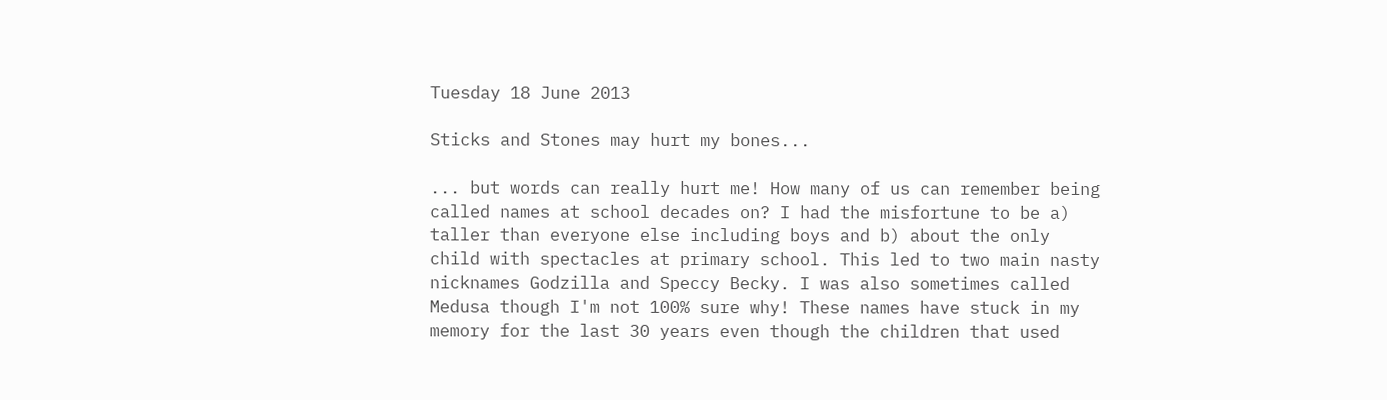Tuesday 18 June 2013

Sticks and Stones may hurt my bones...

... but words can really hurt me! How many of us can remember being called names at school decades on? I had the misfortune to be a) taller than everyone else including boys and b) about the only child with spectacles at primary school. This led to two main nasty nicknames Godzilla and Speccy Becky. I was also sometimes called Medusa though I'm not 100% sure why! These names have stuck in my memory for the last 30 years even though the children that used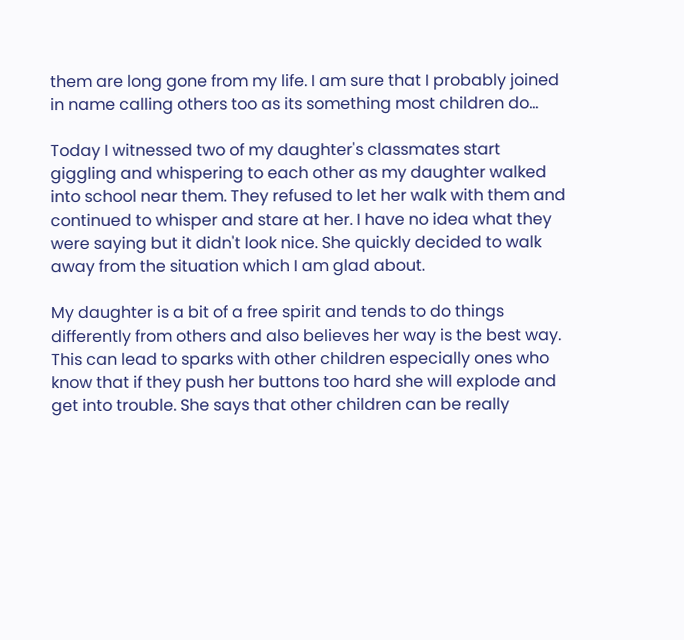them are long gone from my life. I am sure that I probably joined in name calling others too as its something most children do...

Today I witnessed two of my daughter's classmates start giggling and whispering to each other as my daughter walked into school near them. They refused to let her walk with them and continued to whisper and stare at her. I have no idea what they were saying but it didn't look nice. She quickly decided to walk away from the situation which I am glad about.

My daughter is a bit of a free spirit and tends to do things differently from others and also believes her way is the best way. This can lead to sparks with other children especially ones who know that if they push her buttons too hard she will explode and get into trouble. She says that other children can be really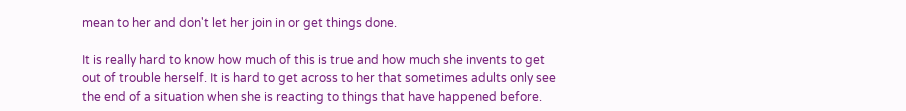mean to her and don't let her join in or get things done.

It is really hard to know how much of this is true and how much she invents to get out of trouble herself. It is hard to get across to her that sometimes adults only see the end of a situation when she is reacting to things that have happened before.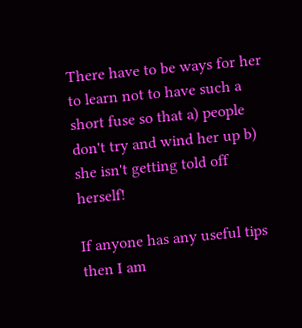There have to be ways for her to learn not to have such a short fuse so that a) people don't try and wind her up b) she isn't getting told off herself!

If anyone has any useful tips then I am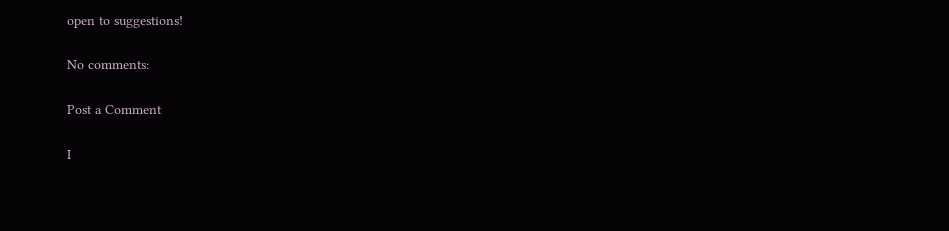open to suggestions!

No comments:

Post a Comment

I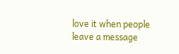love it when people leave a message